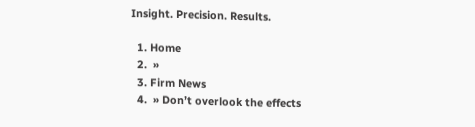Insight. Precision. Results.

  1. Home
  2.  »
  3. Firm News
  4.  » Don’t overlook the effects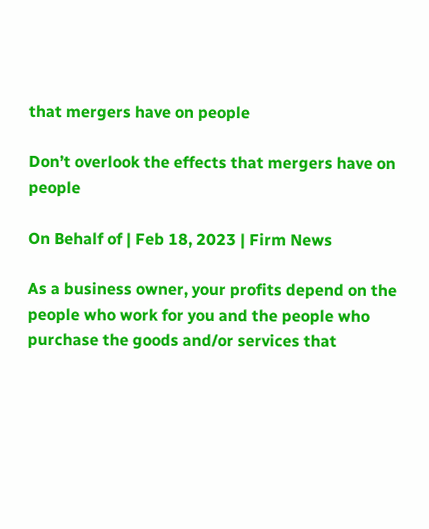that mergers have on people

Don’t overlook the effects that mergers have on people

On Behalf of | Feb 18, 2023 | Firm News

As a business owner, your profits depend on the people who work for you and the people who purchase the goods and/or services that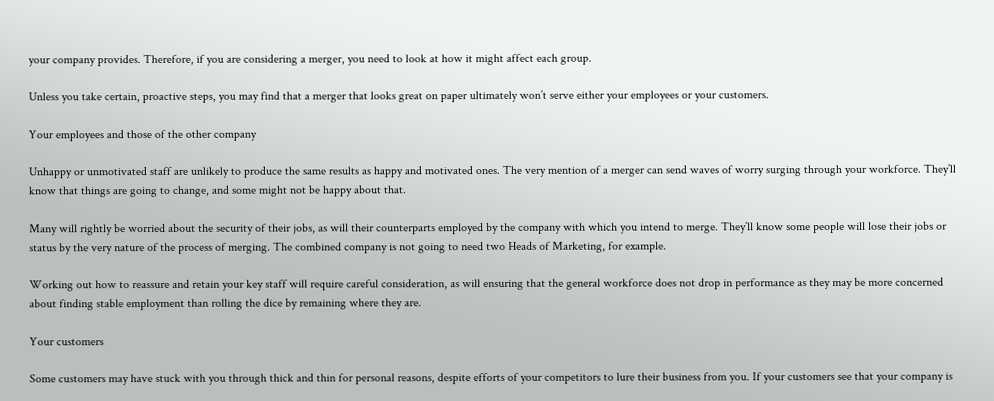your company provides. Therefore, if you are considering a merger, you need to look at how it might affect each group.

Unless you take certain, proactive steps, you may find that a merger that looks great on paper ultimately won’t serve either your employees or your customers.

Your employees and those of the other company

Unhappy or unmotivated staff are unlikely to produce the same results as happy and motivated ones. The very mention of a merger can send waves of worry surging through your workforce. They’ll know that things are going to change, and some might not be happy about that.

Many will rightly be worried about the security of their jobs, as will their counterparts employed by the company with which you intend to merge. They’ll know some people will lose their jobs or status by the very nature of the process of merging. The combined company is not going to need two Heads of Marketing, for example.

Working out how to reassure and retain your key staff will require careful consideration, as will ensuring that the general workforce does not drop in performance as they may be more concerned about finding stable employment than rolling the dice by remaining where they are.

Your customers

Some customers may have stuck with you through thick and thin for personal reasons, despite efforts of your competitors to lure their business from you. If your customers see that your company is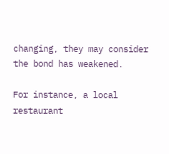changing, they may consider the bond has weakened.

For instance, a local restaurant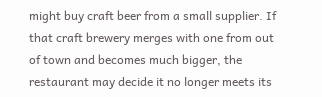might buy craft beer from a small supplier. If that craft brewery merges with one from out of town and becomes much bigger, the restaurant may decide it no longer meets its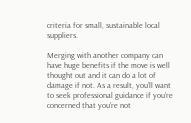criteria for small, sustainable local suppliers.

Merging with another company can have huge benefits if the move is well thought out and it can do a lot of damage if not. As a result, you’ll want to seek professional guidance if you’re concerned that you’re not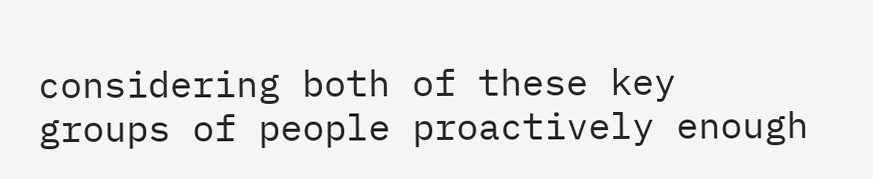considering both of these key groups of people proactively enough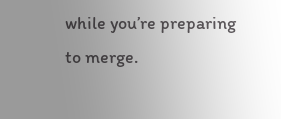while you’re preparing to merge.